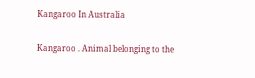Kangaroo In Australia

Kangaroo . Animal belonging to the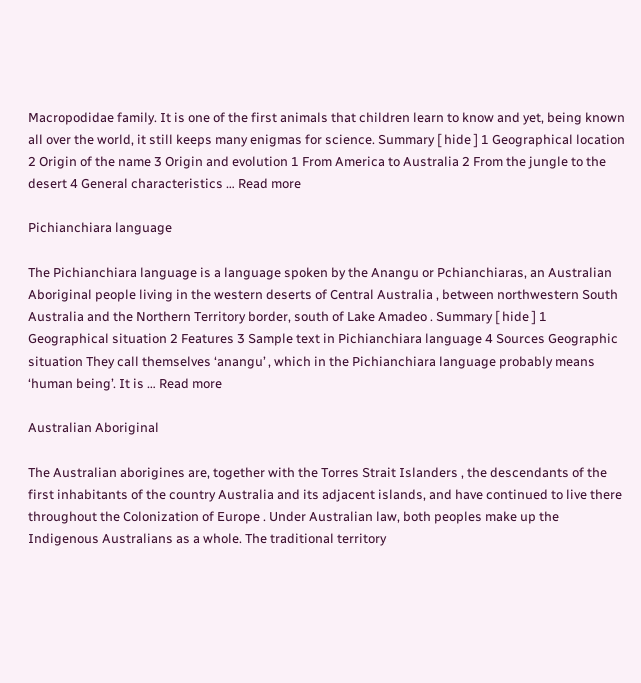Macropodidae family. It is one of the first animals that children learn to know and yet, being known all over the world, it still keeps many enigmas for science. Summary [ hide ] 1 Geographical location 2 Origin of the name 3 Origin and evolution 1 From America to Australia 2 From the jungle to the desert 4 General characteristics … Read more

Pichianchiara language

The Pichianchiara language is a language spoken by the Anangu or Pchianchiaras, an Australian Aboriginal people living in the western deserts of Central Australia , between northwestern South Australia and the Northern Territory border, south of Lake Amadeo . Summary [ hide ] 1 Geographical situation 2 Features 3 Sample text in Pichianchiara language 4 Sources Geographic situation They call themselves ‘anangu’ , which in the Pichianchiara language probably means ‘human being’. It is … Read more

Australian Aboriginal

The Australian aborigines are, together with the Torres Strait Islanders , the descendants of the first inhabitants of the country Australia and its adjacent islands, and have continued to live there throughout the Colonization of Europe . Under Australian law, both peoples make up the Indigenous Australians as a whole. The traditional territory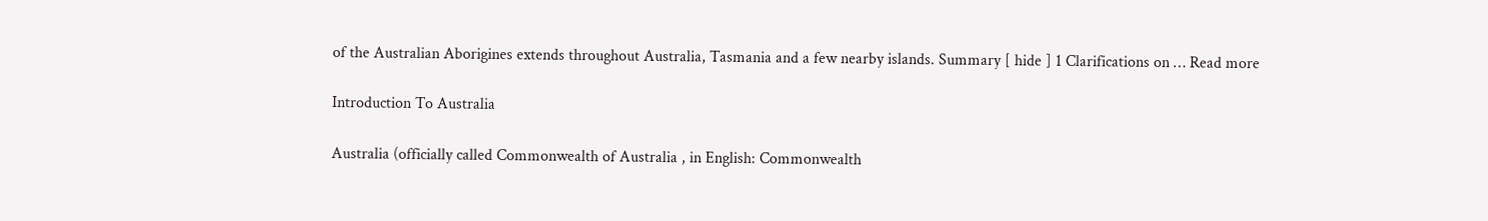of the Australian Aborigines extends throughout Australia, Tasmania and a few nearby islands. Summary [ hide ] 1 Clarifications on … Read more

Introduction To Australia

Australia (officially called Commonwealth of Australia , in English: Commonwealth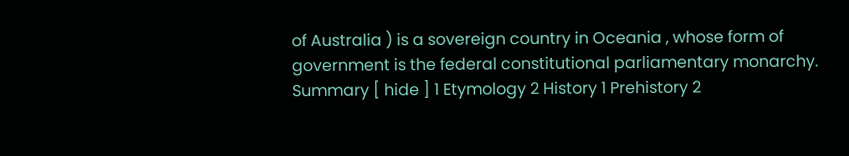of Australia ) is a sovereign country in Oceania , whose form of government is the federal constitutional parliamentary monarchy. Summary [ hide ] 1 Etymology 2 History 1 Prehistory 2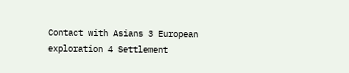Contact with Asians 3 European exploration 4 Settlement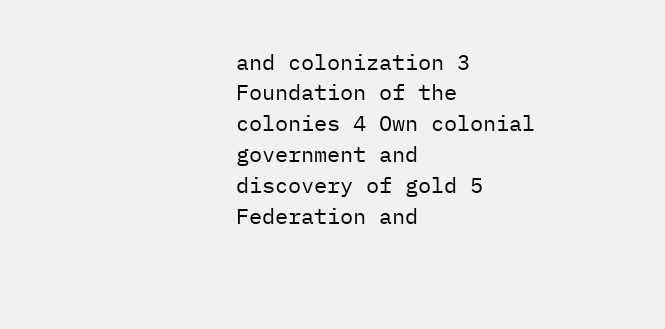and colonization 3 Foundation of the colonies 4 Own colonial government and discovery of gold 5 Federation and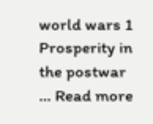world wars 1 Prosperity in the postwar … Read more